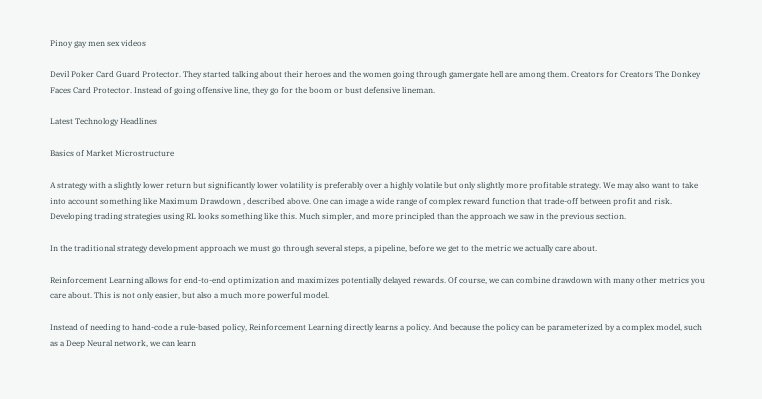Pinoy gay men sex videos

Devil Poker Card Guard Protector. They started talking about their heroes and the women going through gamergate hell are among them. Creators for Creators The Donkey Faces Card Protector. Instead of going offensive line, they go for the boom or bust defensive lineman.

Latest Technology Headlines

Basics of Market Microstructure

A strategy with a slightly lower return but significantly lower volatility is preferably over a highly volatile but only slightly more profitable strategy. We may also want to take into account something like Maximum Drawdown , described above. One can image a wide range of complex reward function that trade-off between profit and risk. Developing trading strategies using RL looks something like this. Much simpler, and more principled than the approach we saw in the previous section.

In the traditional strategy development approach we must go through several steps, a pipeline, before we get to the metric we actually care about.

Reinforcement Learning allows for end-to-end optimization and maximizes potentially delayed rewards. Of course, we can combine drawdown with many other metrics you care about. This is not only easier, but also a much more powerful model.

Instead of needing to hand-code a rule-based policy, Reinforcement Learning directly learns a policy. And because the policy can be parameterized by a complex model, such as a Deep Neural network, we can learn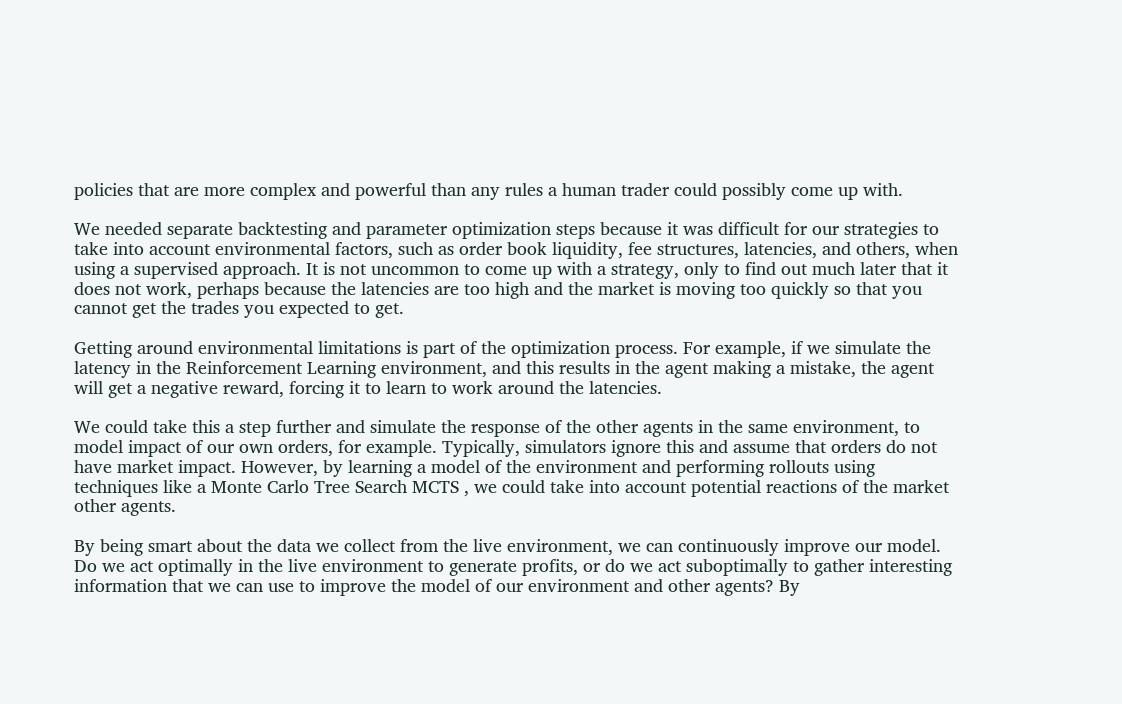policies that are more complex and powerful than any rules a human trader could possibly come up with.

We needed separate backtesting and parameter optimization steps because it was difficult for our strategies to take into account environmental factors, such as order book liquidity, fee structures, latencies, and others, when using a supervised approach. It is not uncommon to come up with a strategy, only to find out much later that it does not work, perhaps because the latencies are too high and the market is moving too quickly so that you cannot get the trades you expected to get.

Getting around environmental limitations is part of the optimization process. For example, if we simulate the latency in the Reinforcement Learning environment, and this results in the agent making a mistake, the agent will get a negative reward, forcing it to learn to work around the latencies.

We could take this a step further and simulate the response of the other agents in the same environment, to model impact of our own orders, for example. Typically, simulators ignore this and assume that orders do not have market impact. However, by learning a model of the environment and performing rollouts using techniques like a Monte Carlo Tree Search MCTS , we could take into account potential reactions of the market other agents.

By being smart about the data we collect from the live environment, we can continuously improve our model. Do we act optimally in the live environment to generate profits, or do we act suboptimally to gather interesting information that we can use to improve the model of our environment and other agents? By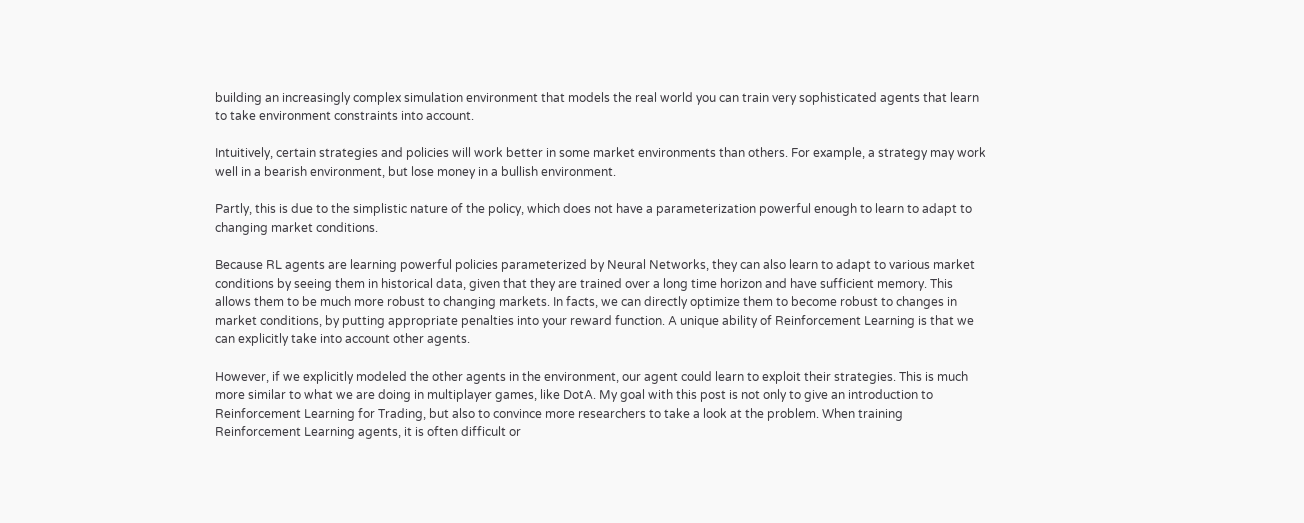building an increasingly complex simulation environment that models the real world you can train very sophisticated agents that learn to take environment constraints into account.

Intuitively, certain strategies and policies will work better in some market environments than others. For example, a strategy may work well in a bearish environment, but lose money in a bullish environment.

Partly, this is due to the simplistic nature of the policy, which does not have a parameterization powerful enough to learn to adapt to changing market conditions.

Because RL agents are learning powerful policies parameterized by Neural Networks, they can also learn to adapt to various market conditions by seeing them in historical data, given that they are trained over a long time horizon and have sufficient memory. This allows them to be much more robust to changing markets. In facts, we can directly optimize them to become robust to changes in market conditions, by putting appropriate penalties into your reward function. A unique ability of Reinforcement Learning is that we can explicitly take into account other agents.

However, if we explicitly modeled the other agents in the environment, our agent could learn to exploit their strategies. This is much more similar to what we are doing in multiplayer games, like DotA. My goal with this post is not only to give an introduction to Reinforcement Learning for Trading, but also to convince more researchers to take a look at the problem. When training Reinforcement Learning agents, it is often difficult or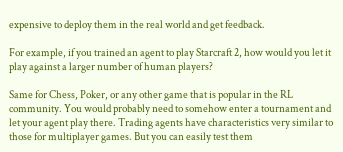expensive to deploy them in the real world and get feedback.

For example, if you trained an agent to play Starcraft 2, how would you let it play against a larger number of human players?

Same for Chess, Poker, or any other game that is popular in the RL community. You would probably need to somehow enter a tournament and let your agent play there. Trading agents have characteristics very similar to those for multiplayer games. But you can easily test them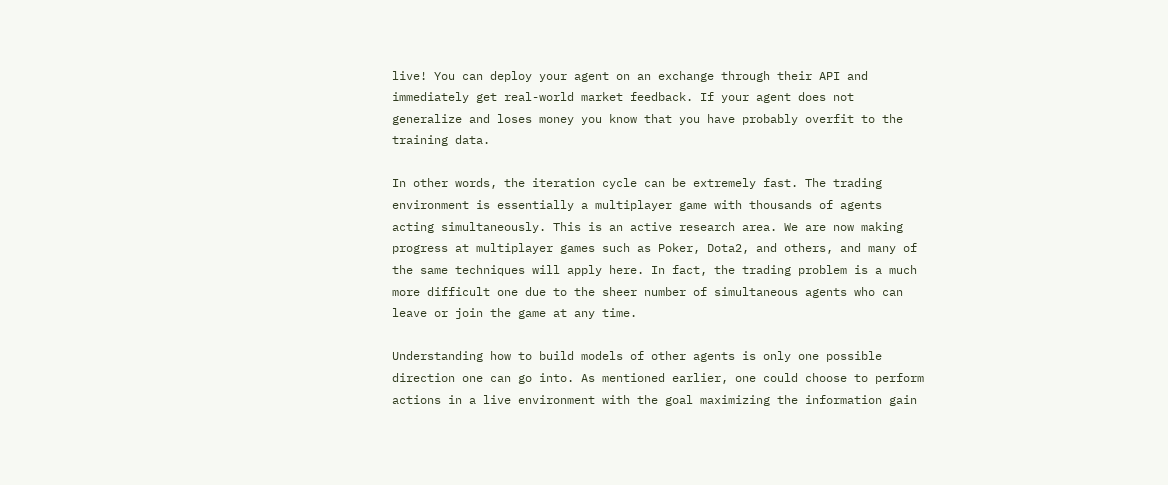live! You can deploy your agent on an exchange through their API and immediately get real-world market feedback. If your agent does not generalize and loses money you know that you have probably overfit to the training data.

In other words, the iteration cycle can be extremely fast. The trading environment is essentially a multiplayer game with thousands of agents acting simultaneously. This is an active research area. We are now making progress at multiplayer games such as Poker, Dota2, and others, and many of the same techniques will apply here. In fact, the trading problem is a much more difficult one due to the sheer number of simultaneous agents who can leave or join the game at any time.

Understanding how to build models of other agents is only one possible direction one can go into. As mentioned earlier, one could choose to perform actions in a live environment with the goal maximizing the information gain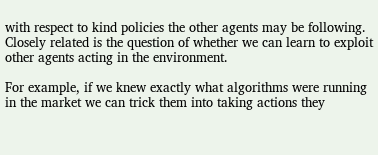with respect to kind policies the other agents may be following. Closely related is the question of whether we can learn to exploit other agents acting in the environment.

For example, if we knew exactly what algorithms were running in the market we can trick them into taking actions they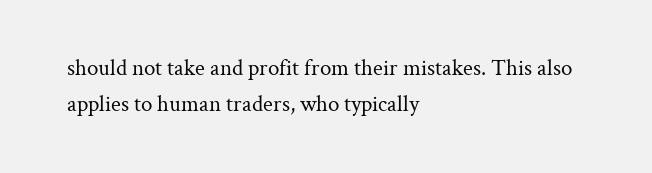should not take and profit from their mistakes. This also applies to human traders, who typically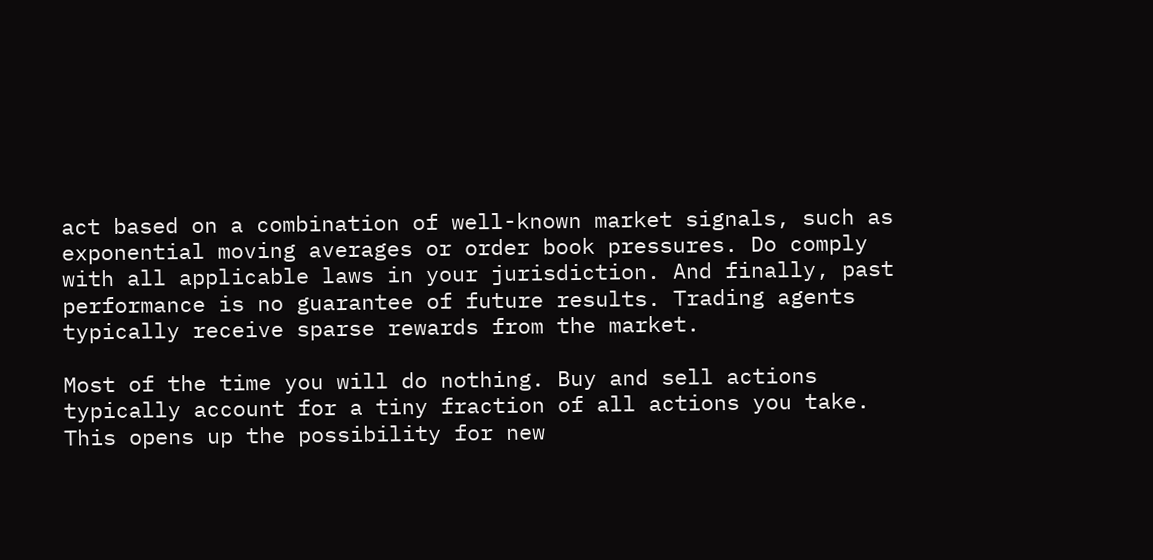act based on a combination of well-known market signals, such as exponential moving averages or order book pressures. Do comply with all applicable laws in your jurisdiction. And finally, past performance is no guarantee of future results. Trading agents typically receive sparse rewards from the market.

Most of the time you will do nothing. Buy and sell actions typically account for a tiny fraction of all actions you take. This opens up the possibility for new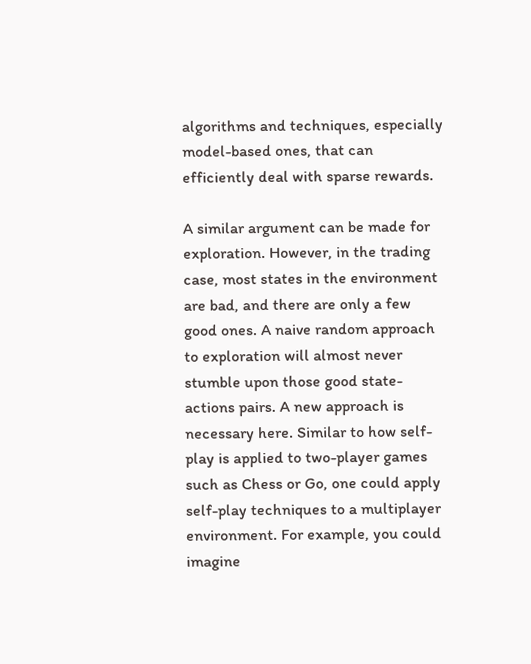algorithms and techniques, especially model-based ones, that can efficiently deal with sparse rewards.

A similar argument can be made for exploration. However, in the trading case, most states in the environment are bad, and there are only a few good ones. A naive random approach to exploration will almost never stumble upon those good state-actions pairs. A new approach is necessary here. Similar to how self-play is applied to two-player games such as Chess or Go, one could apply self-play techniques to a multiplayer environment. For example, you could imagine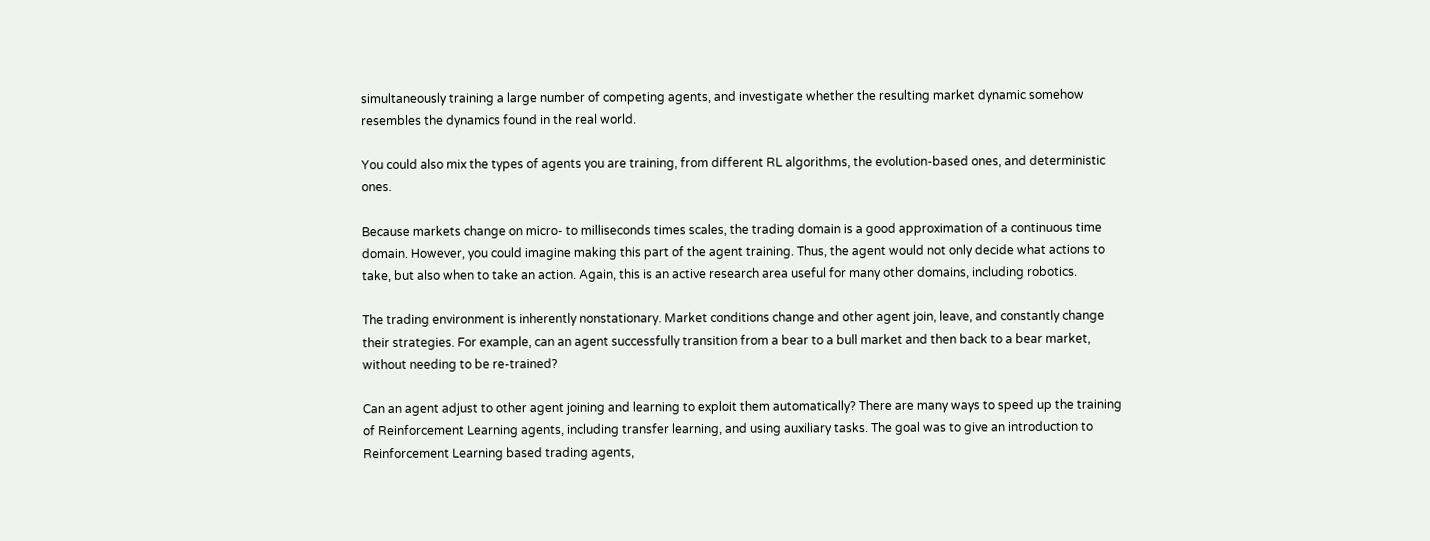simultaneously training a large number of competing agents, and investigate whether the resulting market dynamic somehow resembles the dynamics found in the real world.

You could also mix the types of agents you are training, from different RL algorithms, the evolution-based ones, and deterministic ones.

Because markets change on micro- to milliseconds times scales, the trading domain is a good approximation of a continuous time domain. However, you could imagine making this part of the agent training. Thus, the agent would not only decide what actions to take, but also when to take an action. Again, this is an active research area useful for many other domains, including robotics.

The trading environment is inherently nonstationary. Market conditions change and other agent join, leave, and constantly change their strategies. For example, can an agent successfully transition from a bear to a bull market and then back to a bear market, without needing to be re-trained?

Can an agent adjust to other agent joining and learning to exploit them automatically? There are many ways to speed up the training of Reinforcement Learning agents, including transfer learning, and using auxiliary tasks. The goal was to give an introduction to Reinforcement Learning based trading agents,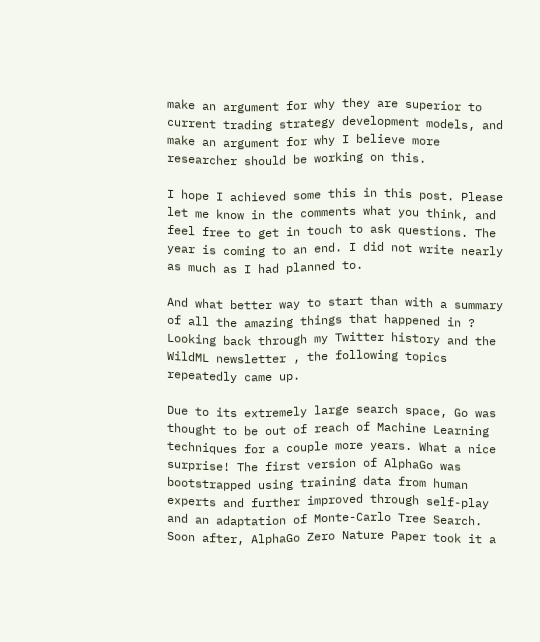make an argument for why they are superior to current trading strategy development models, and make an argument for why I believe more researcher should be working on this.

I hope I achieved some this in this post. Please let me know in the comments what you think, and feel free to get in touch to ask questions. The year is coming to an end. I did not write nearly as much as I had planned to.

And what better way to start than with a summary of all the amazing things that happened in ? Looking back through my Twitter history and the WildML newsletter , the following topics repeatedly came up.

Due to its extremely large search space, Go was thought to be out of reach of Machine Learning techniques for a couple more years. What a nice surprise! The first version of AlphaGo was bootstrapped using training data from human experts and further improved through self-play and an adaptation of Monte-Carlo Tree Search. Soon after, AlphaGo Zero Nature Paper took it a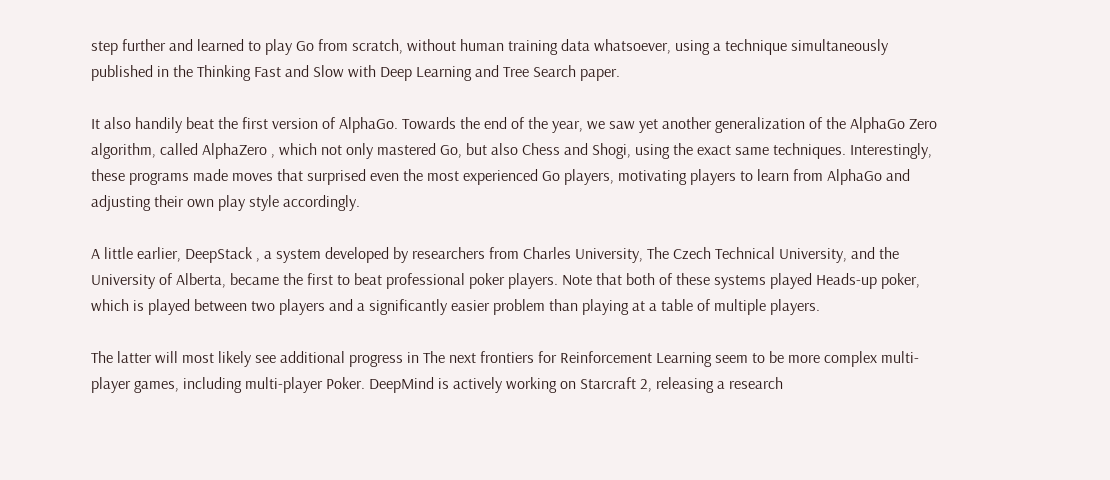step further and learned to play Go from scratch, without human training data whatsoever, using a technique simultaneously published in the Thinking Fast and Slow with Deep Learning and Tree Search paper.

It also handily beat the first version of AlphaGo. Towards the end of the year, we saw yet another generalization of the AlphaGo Zero algorithm, called AlphaZero , which not only mastered Go, but also Chess and Shogi, using the exact same techniques. Interestingly, these programs made moves that surprised even the most experienced Go players, motivating players to learn from AlphaGo and adjusting their own play style accordingly.

A little earlier, DeepStack , a system developed by researchers from Charles University, The Czech Technical University, and the University of Alberta, became the first to beat professional poker players. Note that both of these systems played Heads-up poker, which is played between two players and a significantly easier problem than playing at a table of multiple players.

The latter will most likely see additional progress in The next frontiers for Reinforcement Learning seem to be more complex multi-player games, including multi-player Poker. DeepMind is actively working on Starcraft 2, releasing a research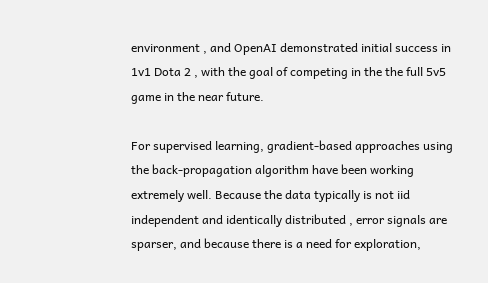environment , and OpenAI demonstrated initial success in 1v1 Dota 2 , with the goal of competing in the the full 5v5 game in the near future.

For supervised learning, gradient-based approaches using the back-propagation algorithm have been working extremely well. Because the data typically is not iid independent and identically distributed , error signals are sparser, and because there is a need for exploration,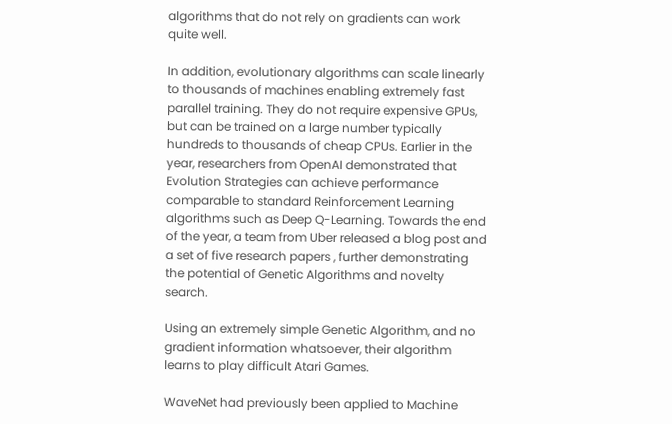algorithms that do not rely on gradients can work quite well.

In addition, evolutionary algorithms can scale linearly to thousands of machines enabling extremely fast parallel training. They do not require expensive GPUs, but can be trained on a large number typically hundreds to thousands of cheap CPUs. Earlier in the year, researchers from OpenAI demonstrated that Evolution Strategies can achieve performance comparable to standard Reinforcement Learning algorithms such as Deep Q-Learning. Towards the end of the year, a team from Uber released a blog post and a set of five research papers , further demonstrating the potential of Genetic Algorithms and novelty search.

Using an extremely simple Genetic Algorithm, and no gradient information whatsoever, their algorithm learns to play difficult Atari Games.

WaveNet had previously been applied to Machine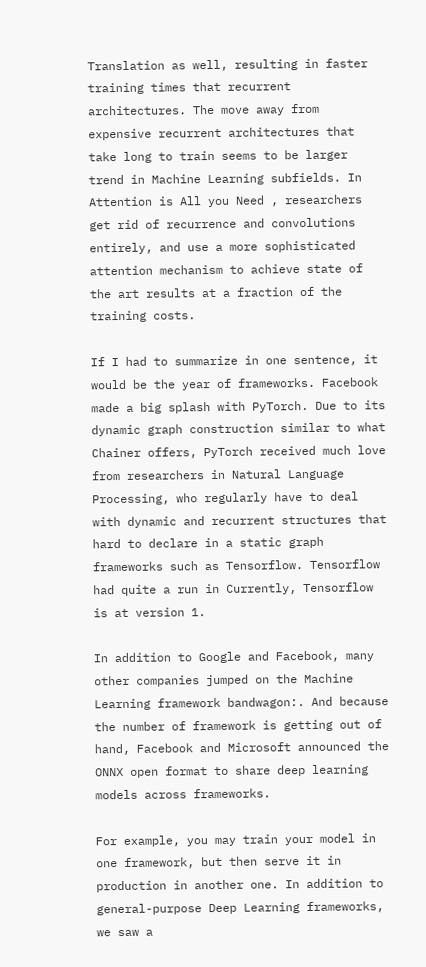Translation as well, resulting in faster training times that recurrent architectures. The move away from expensive recurrent architectures that take long to train seems to be larger trend in Machine Learning subfields. In Attention is All you Need , researchers get rid of recurrence and convolutions entirely, and use a more sophisticated attention mechanism to achieve state of the art results at a fraction of the training costs.

If I had to summarize in one sentence, it would be the year of frameworks. Facebook made a big splash with PyTorch. Due to its dynamic graph construction similar to what Chainer offers, PyTorch received much love from researchers in Natural Language Processing, who regularly have to deal with dynamic and recurrent structures that hard to declare in a static graph frameworks such as Tensorflow. Tensorflow had quite a run in Currently, Tensorflow is at version 1.

In addition to Google and Facebook, many other companies jumped on the Machine Learning framework bandwagon:. And because the number of framework is getting out of hand, Facebook and Microsoft announced the ONNX open format to share deep learning models across frameworks.

For example, you may train your model in one framework, but then serve it in production in another one. In addition to general-purpose Deep Learning frameworks, we saw a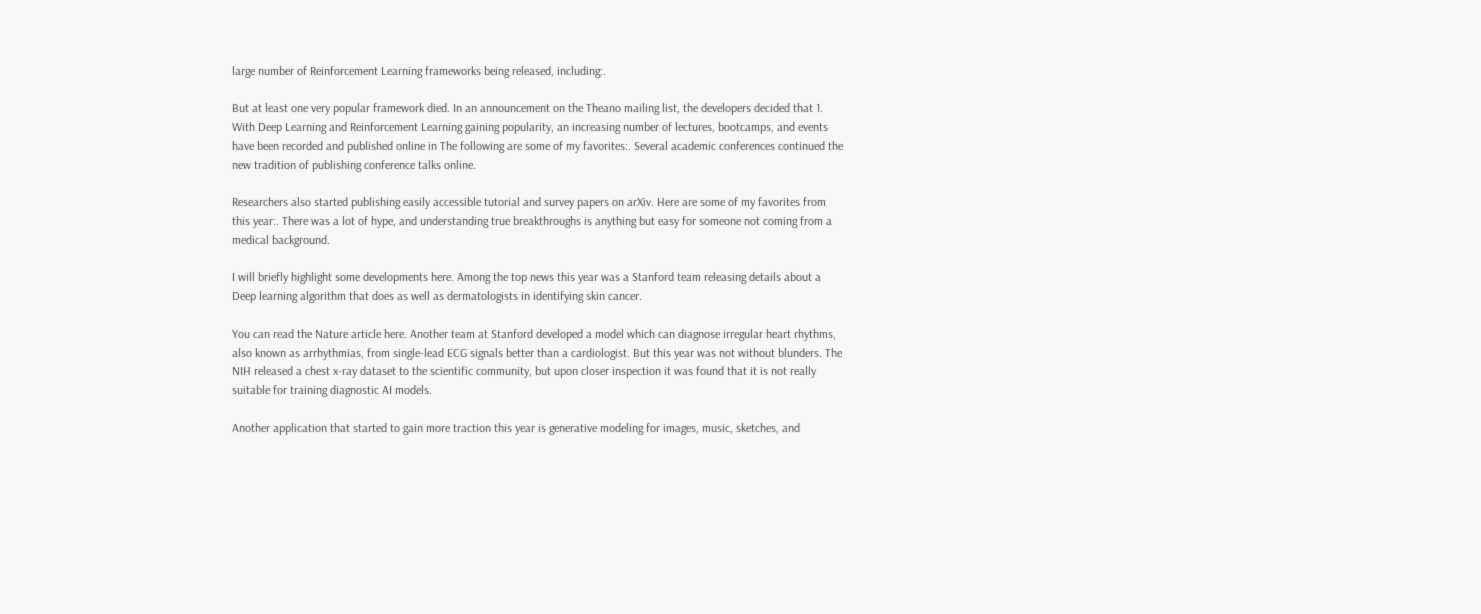large number of Reinforcement Learning frameworks being released, including:.

But at least one very popular framework died. In an announcement on the Theano mailing list, the developers decided that 1. With Deep Learning and Reinforcement Learning gaining popularity, an increasing number of lectures, bootcamps, and events have been recorded and published online in The following are some of my favorites:. Several academic conferences continued the new tradition of publishing conference talks online.

Researchers also started publishing easily accessible tutorial and survey papers on arXiv. Here are some of my favorites from this year:. There was a lot of hype, and understanding true breakthroughs is anything but easy for someone not coming from a medical background.

I will briefly highlight some developments here. Among the top news this year was a Stanford team releasing details about a Deep learning algorithm that does as well as dermatologists in identifying skin cancer.

You can read the Nature article here. Another team at Stanford developed a model which can diagnose irregular heart rhythms, also known as arrhythmias, from single-lead ECG signals better than a cardiologist. But this year was not without blunders. The NIH released a chest x-ray dataset to the scientific community, but upon closer inspection it was found that it is not really suitable for training diagnostic AI models.

Another application that started to gain more traction this year is generative modeling for images, music, sketches, and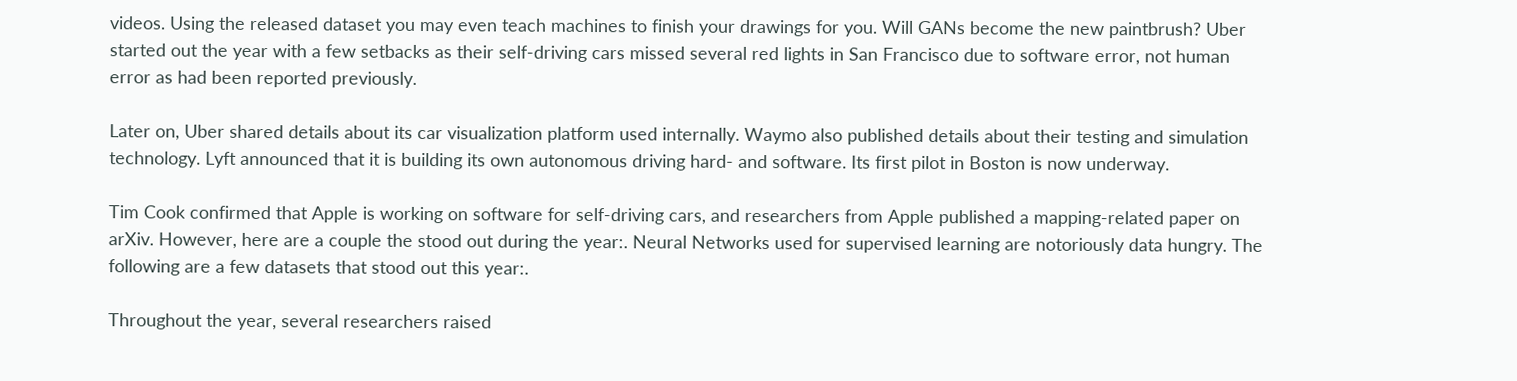videos. Using the released dataset you may even teach machines to finish your drawings for you. Will GANs become the new paintbrush? Uber started out the year with a few setbacks as their self-driving cars missed several red lights in San Francisco due to software error, not human error as had been reported previously.

Later on, Uber shared details about its car visualization platform used internally. Waymo also published details about their testing and simulation technology. Lyft announced that it is building its own autonomous driving hard- and software. Its first pilot in Boston is now underway.

Tim Cook confirmed that Apple is working on software for self-driving cars, and researchers from Apple published a mapping-related paper on arXiv. However, here are a couple the stood out during the year:. Neural Networks used for supervised learning are notoriously data hungry. The following are a few datasets that stood out this year:.

Throughout the year, several researchers raised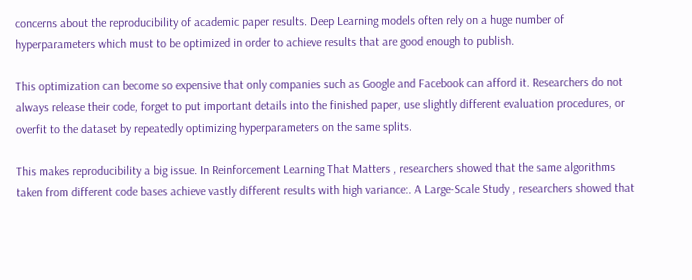concerns about the reproducibility of academic paper results. Deep Learning models often rely on a huge number of hyperparameters which must to be optimized in order to achieve results that are good enough to publish.

This optimization can become so expensive that only companies such as Google and Facebook can afford it. Researchers do not always release their code, forget to put important details into the finished paper, use slightly different evaluation procedures, or overfit to the dataset by repeatedly optimizing hyperparameters on the same splits.

This makes reproducibility a big issue. In Reinforcement Learning That Matters , researchers showed that the same algorithms taken from different code bases achieve vastly different results with high variance:. A Large-Scale Study , researchers showed that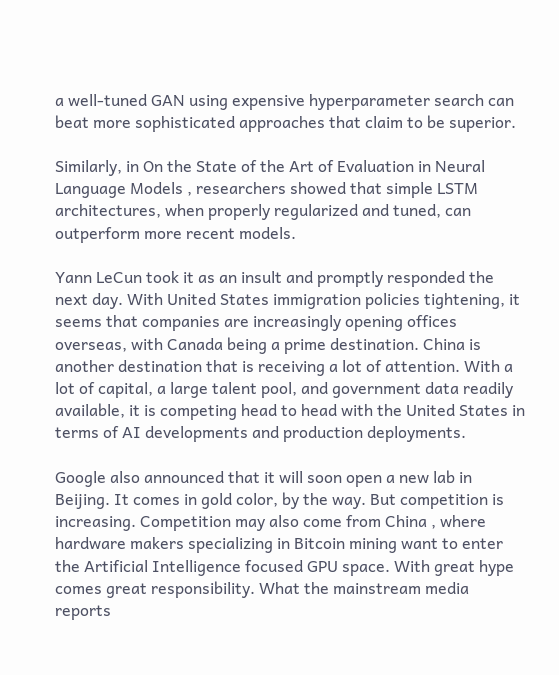a well-tuned GAN using expensive hyperparameter search can beat more sophisticated approaches that claim to be superior.

Similarly, in On the State of the Art of Evaluation in Neural Language Models , researchers showed that simple LSTM architectures, when properly regularized and tuned, can outperform more recent models.

Yann LeCun took it as an insult and promptly responded the next day. With United States immigration policies tightening, it seems that companies are increasingly opening offices overseas, with Canada being a prime destination. China is another destination that is receiving a lot of attention. With a lot of capital, a large talent pool, and government data readily available, it is competing head to head with the United States in terms of AI developments and production deployments.

Google also announced that it will soon open a new lab in Beijing. It comes in gold color, by the way. But competition is increasing. Competition may also come from China , where hardware makers specializing in Bitcoin mining want to enter the Artificial Intelligence focused GPU space. With great hype comes great responsibility. What the mainstream media reports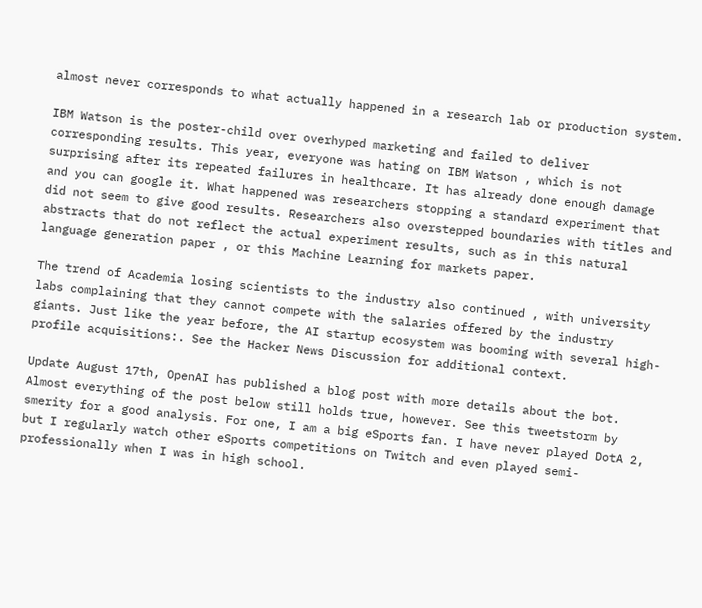almost never corresponds to what actually happened in a research lab or production system.

IBM Watson is the poster-child over overhyped marketing and failed to deliver corresponding results. This year, everyone was hating on IBM Watson , which is not surprising after its repeated failures in healthcare. It has already done enough damage and you can google it. What happened was researchers stopping a standard experiment that did not seem to give good results. Researchers also overstepped boundaries with titles and abstracts that do not reflect the actual experiment results, such as in this natural language generation paper , or this Machine Learning for markets paper.

The trend of Academia losing scientists to the industry also continued , with university labs complaining that they cannot compete with the salaries offered by the industry giants. Just like the year before, the AI startup ecosystem was booming with several high-profile acquisitions:. See the Hacker News Discussion for additional context.

Update August 17th, OpenAI has published a blog post with more details about the bot. Almost everything of the post below still holds true, however. See this tweetstorm by smerity for a good analysis. For one, I am a big eSports fan. I have never played DotA 2, but I regularly watch other eSports competitions on Twitch and even played semi-professionally when I was in high school.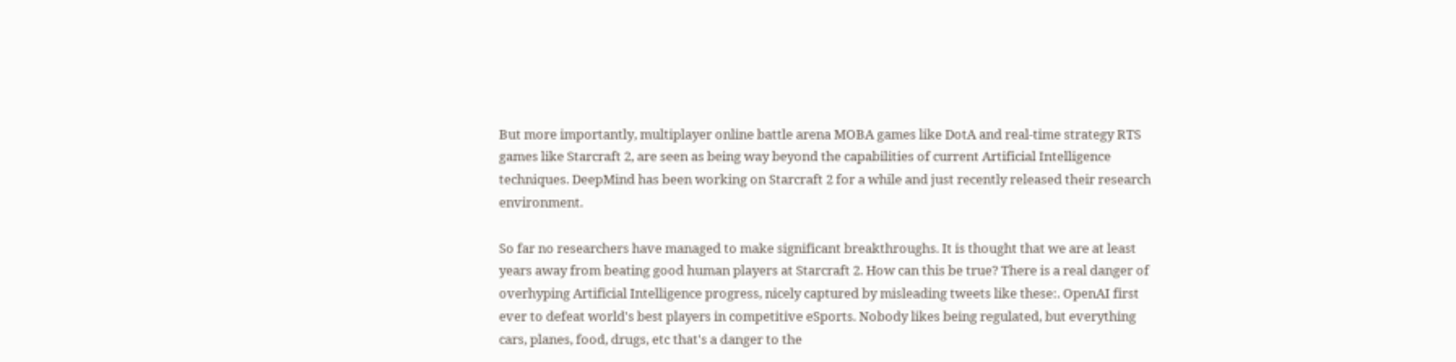But more importantly, multiplayer online battle arena MOBA games like DotA and real-time strategy RTS games like Starcraft 2, are seen as being way beyond the capabilities of current Artificial Intelligence techniques. DeepMind has been working on Starcraft 2 for a while and just recently released their research environment.

So far no researchers have managed to make significant breakthroughs. It is thought that we are at least years away from beating good human players at Starcraft 2. How can this be true? There is a real danger of overhyping Artificial Intelligence progress, nicely captured by misleading tweets like these:. OpenAI first ever to defeat world's best players in competitive eSports. Nobody likes being regulated, but everything cars, planes, food, drugs, etc that's a danger to the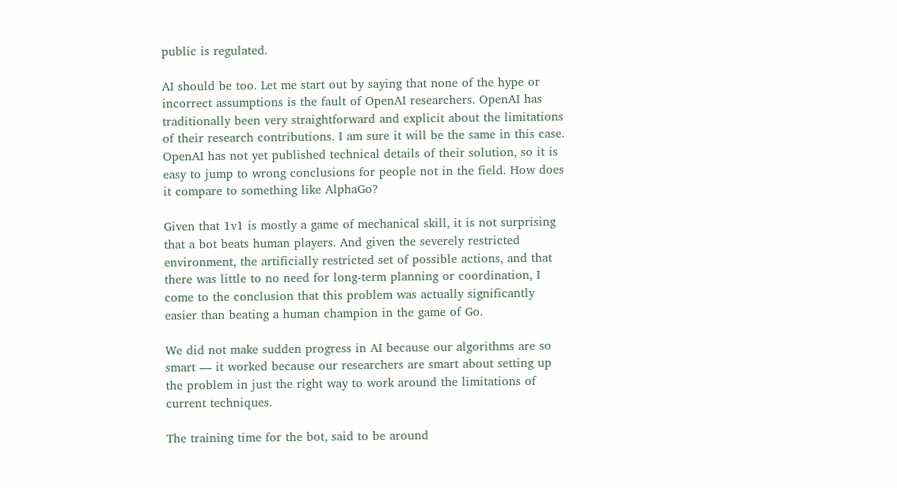public is regulated.

AI should be too. Let me start out by saying that none of the hype or incorrect assumptions is the fault of OpenAI researchers. OpenAI has traditionally been very straightforward and explicit about the limitations of their research contributions. I am sure it will be the same in this case. OpenAI has not yet published technical details of their solution, so it is easy to jump to wrong conclusions for people not in the field. How does it compare to something like AlphaGo?

Given that 1v1 is mostly a game of mechanical skill, it is not surprising that a bot beats human players. And given the severely restricted environment, the artificially restricted set of possible actions, and that there was little to no need for long-term planning or coordination, I come to the conclusion that this problem was actually significantly easier than beating a human champion in the game of Go.

We did not make sudden progress in AI because our algorithms are so smart — it worked because our researchers are smart about setting up the problem in just the right way to work around the limitations of current techniques.

The training time for the bot, said to be around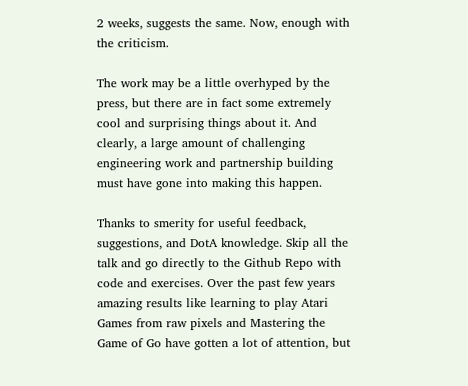2 weeks, suggests the same. Now, enough with the criticism.

The work may be a little overhyped by the press, but there are in fact some extremely cool and surprising things about it. And clearly, a large amount of challenging engineering work and partnership building must have gone into making this happen.

Thanks to smerity for useful feedback, suggestions, and DotA knowledge. Skip all the talk and go directly to the Github Repo with code and exercises. Over the past few years amazing results like learning to play Atari Games from raw pixels and Mastering the Game of Go have gotten a lot of attention, but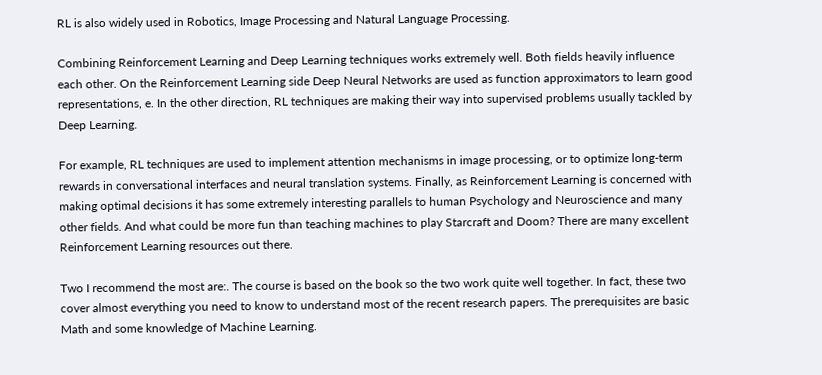RL is also widely used in Robotics, Image Processing and Natural Language Processing.

Combining Reinforcement Learning and Deep Learning techniques works extremely well. Both fields heavily influence each other. On the Reinforcement Learning side Deep Neural Networks are used as function approximators to learn good representations, e. In the other direction, RL techniques are making their way into supervised problems usually tackled by Deep Learning.

For example, RL techniques are used to implement attention mechanisms in image processing, or to optimize long-term rewards in conversational interfaces and neural translation systems. Finally, as Reinforcement Learning is concerned with making optimal decisions it has some extremely interesting parallels to human Psychology and Neuroscience and many other fields. And what could be more fun than teaching machines to play Starcraft and Doom? There are many excellent Reinforcement Learning resources out there.

Two I recommend the most are:. The course is based on the book so the two work quite well together. In fact, these two cover almost everything you need to know to understand most of the recent research papers. The prerequisites are basic Math and some knowledge of Machine Learning.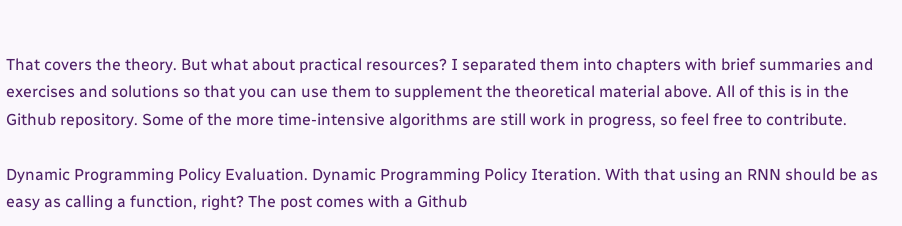That covers the theory. But what about practical resources? I separated them into chapters with brief summaries and exercises and solutions so that you can use them to supplement the theoretical material above. All of this is in the Github repository. Some of the more time-intensive algorithms are still work in progress, so feel free to contribute.

Dynamic Programming Policy Evaluation. Dynamic Programming Policy Iteration. With that using an RNN should be as easy as calling a function, right? The post comes with a Github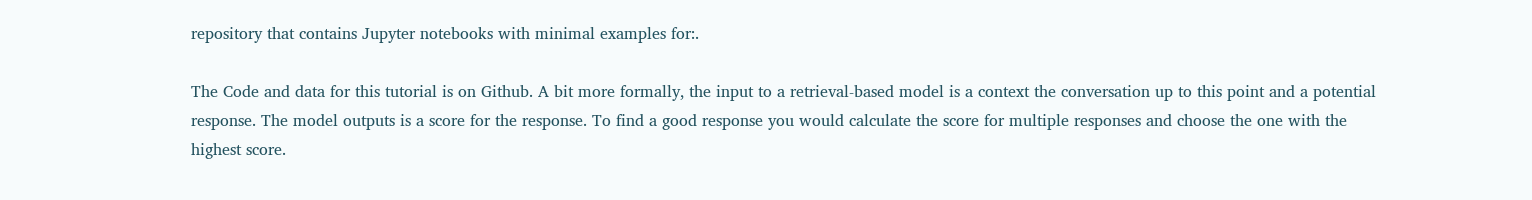repository that contains Jupyter notebooks with minimal examples for:.

The Code and data for this tutorial is on Github. A bit more formally, the input to a retrieval-based model is a context the conversation up to this point and a potential response. The model outputs is a score for the response. To find a good response you would calculate the score for multiple responses and choose the one with the highest score.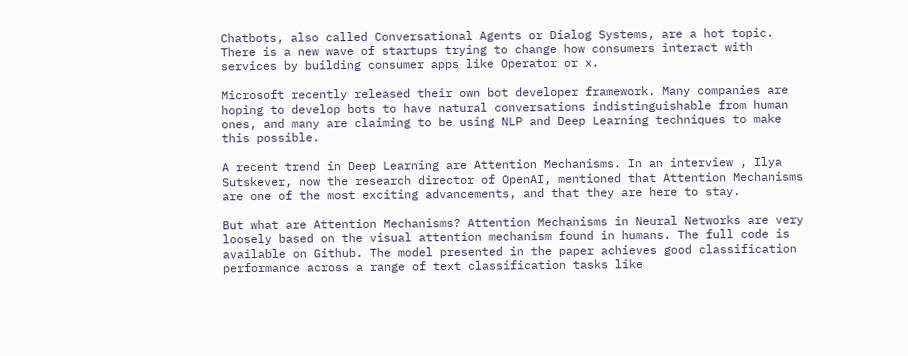Chatbots, also called Conversational Agents or Dialog Systems, are a hot topic. There is a new wave of startups trying to change how consumers interact with services by building consumer apps like Operator or x.

Microsoft recently released their own bot developer framework. Many companies are hoping to develop bots to have natural conversations indistinguishable from human ones, and many are claiming to be using NLP and Deep Learning techniques to make this possible.

A recent trend in Deep Learning are Attention Mechanisms. In an interview , Ilya Sutskever, now the research director of OpenAI, mentioned that Attention Mechanisms are one of the most exciting advancements, and that they are here to stay.

But what are Attention Mechanisms? Attention Mechanisms in Neural Networks are very loosely based on the visual attention mechanism found in humans. The full code is available on Github. The model presented in the paper achieves good classification performance across a range of text classification tasks like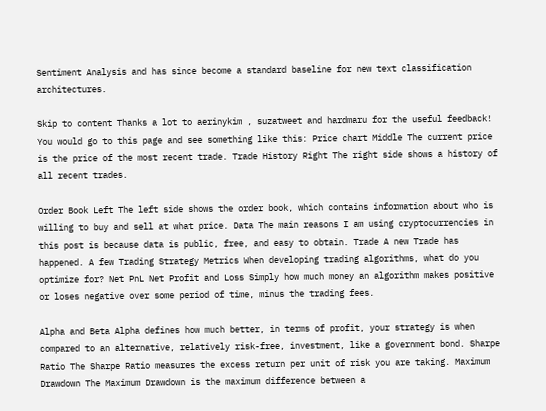Sentiment Analysis and has since become a standard baseline for new text classification architectures.

Skip to content Thanks a lot to aerinykim , suzatweet and hardmaru for the useful feedback! You would go to this page and see something like this: Price chart Middle The current price is the price of the most recent trade. Trade History Right The right side shows a history of all recent trades.

Order Book Left The left side shows the order book, which contains information about who is willing to buy and sell at what price. Data The main reasons I am using cryptocurrencies in this post is because data is public, free, and easy to obtain. Trade A new Trade has happened. A few Trading Strategy Metrics When developing trading algorithms, what do you optimize for? Net PnL Net Profit and Loss Simply how much money an algorithm makes positive or loses negative over some period of time, minus the trading fees.

Alpha and Beta Alpha defines how much better, in terms of profit, your strategy is when compared to an alternative, relatively risk-free, investment, like a government bond. Sharpe Ratio The Sharpe Ratio measures the excess return per unit of risk you are taking. Maximum Drawdown The Maximum Drawdown is the maximum difference between a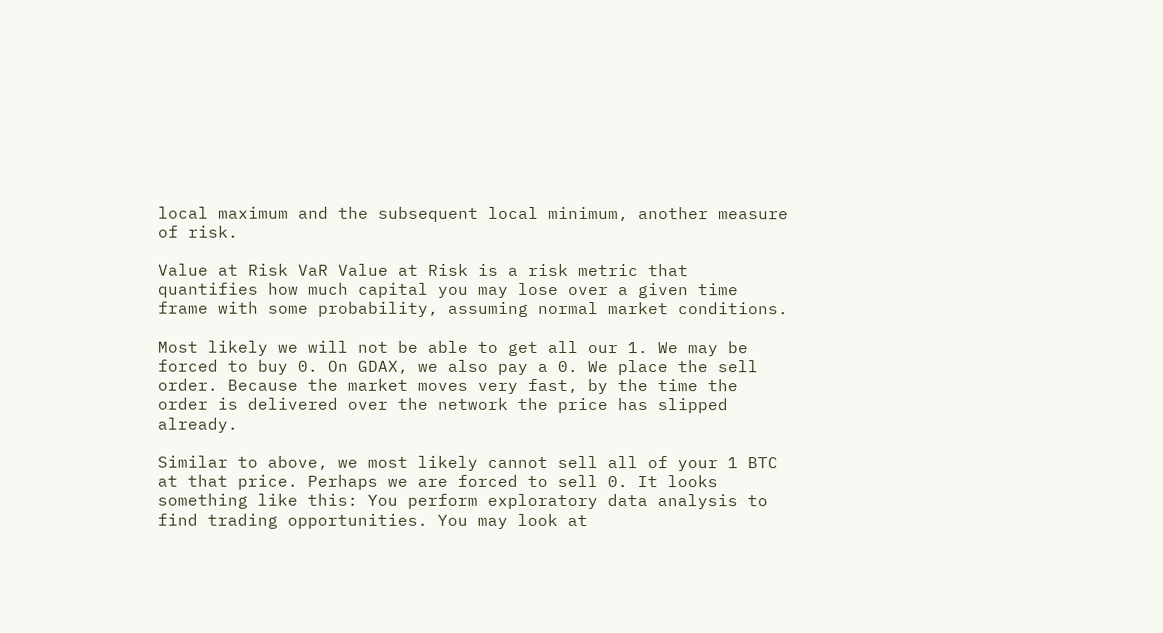local maximum and the subsequent local minimum, another measure of risk.

Value at Risk VaR Value at Risk is a risk metric that quantifies how much capital you may lose over a given time frame with some probability, assuming normal market conditions.

Most likely we will not be able to get all our 1. We may be forced to buy 0. On GDAX, we also pay a 0. We place the sell order. Because the market moves very fast, by the time the order is delivered over the network the price has slipped already.

Similar to above, we most likely cannot sell all of your 1 BTC at that price. Perhaps we are forced to sell 0. It looks something like this: You perform exploratory data analysis to find trading opportunities. You may look at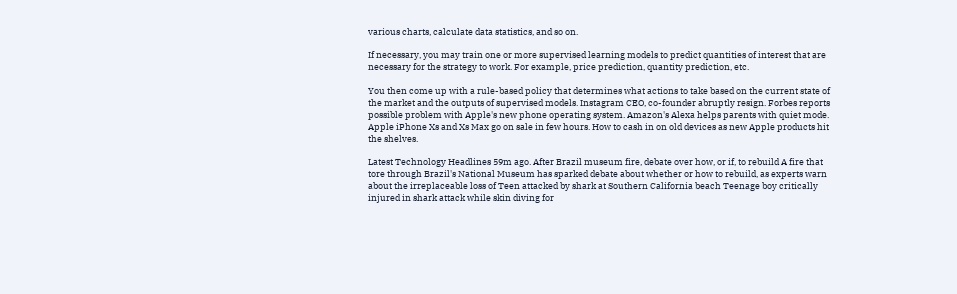various charts, calculate data statistics, and so on.

If necessary, you may train one or more supervised learning models to predict quantities of interest that are necessary for the strategy to work. For example, price prediction, quantity prediction, etc.

You then come up with a rule-based policy that determines what actions to take based on the current state of the market and the outputs of supervised models. Instagram CEO, co-founder abruptly resign. Forbes reports possible problem with Apple's new phone operating system. Amazon's Alexa helps parents with quiet mode. Apple iPhone Xs and Xs Max go on sale in few hours. How to cash in on old devices as new Apple products hit the shelves.

Latest Technology Headlines 59m ago. After Brazil museum fire, debate over how, or if, to rebuild A fire that tore through Brazil's National Museum has sparked debate about whether or how to rebuild, as experts warn about the irreplaceable loss of Teen attacked by shark at Southern California beach Teenage boy critically injured in shark attack while skin diving for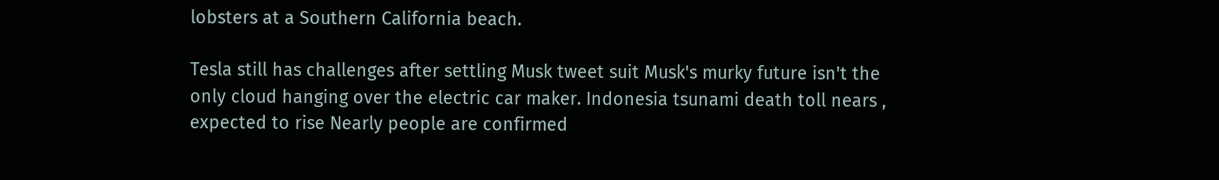lobsters at a Southern California beach.

Tesla still has challenges after settling Musk tweet suit Musk's murky future isn't the only cloud hanging over the electric car maker. Indonesia tsunami death toll nears , expected to rise Nearly people are confirmed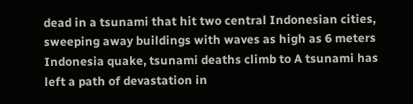dead in a tsunami that hit two central Indonesian cities, sweeping away buildings with waves as high as 6 meters Indonesia quake, tsunami deaths climb to A tsunami has left a path of devastation in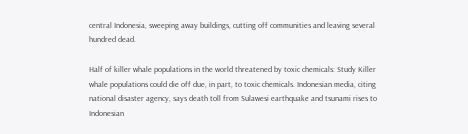central Indonesia, sweeping away buildings, cutting off communities and leaving several hundred dead.

Half of killer whale populations in the world threatened by toxic chemicals: Study Killer whale populations could die off due, in part, to toxic chemicals. Indonesian media, citing national disaster agency, says death toll from Sulawesi earthquake and tsunami rises to Indonesian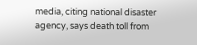media, citing national disaster agency, says death toll from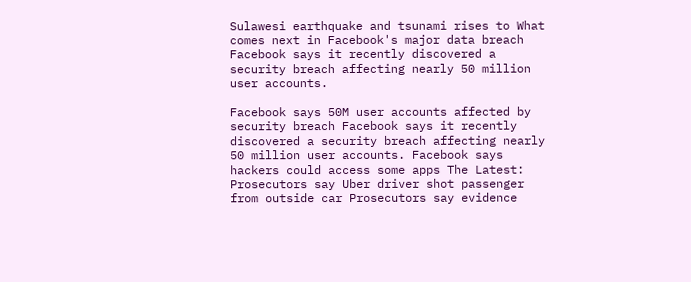Sulawesi earthquake and tsunami rises to What comes next in Facebook's major data breach Facebook says it recently discovered a security breach affecting nearly 50 million user accounts.

Facebook says 50M user accounts affected by security breach Facebook says it recently discovered a security breach affecting nearly 50 million user accounts. Facebook says hackers could access some apps The Latest: Prosecutors say Uber driver shot passenger from outside car Prosecutors say evidence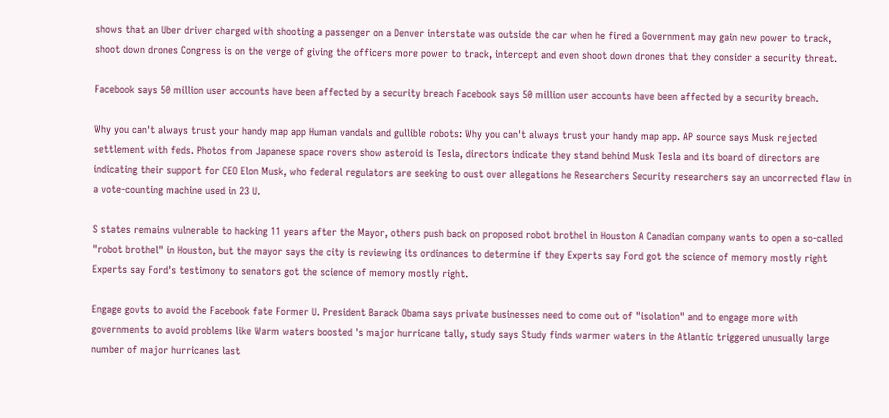shows that an Uber driver charged with shooting a passenger on a Denver interstate was outside the car when he fired a Government may gain new power to track, shoot down drones Congress is on the verge of giving the officers more power to track, intercept and even shoot down drones that they consider a security threat.

Facebook says 50 million user accounts have been affected by a security breach Facebook says 50 million user accounts have been affected by a security breach.

Why you can't always trust your handy map app Human vandals and gullible robots: Why you can't always trust your handy map app. AP source says Musk rejected settlement with feds. Photos from Japanese space rovers show asteroid is Tesla, directors indicate they stand behind Musk Tesla and its board of directors are indicating their support for CEO Elon Musk, who federal regulators are seeking to oust over allegations he Researchers Security researchers say an uncorrected flaw in a vote-counting machine used in 23 U.

S states remains vulnerable to hacking 11 years after the Mayor, others push back on proposed robot brothel in Houston A Canadian company wants to open a so-called "robot brothel" in Houston, but the mayor says the city is reviewing its ordinances to determine if they Experts say Ford got the science of memory mostly right Experts say Ford's testimony to senators got the science of memory mostly right.

Engage govts to avoid the Facebook fate Former U. President Barack Obama says private businesses need to come out of "isolation" and to engage more with governments to avoid problems like Warm waters boosted 's major hurricane tally, study says Study finds warmer waters in the Atlantic triggered unusually large number of major hurricanes last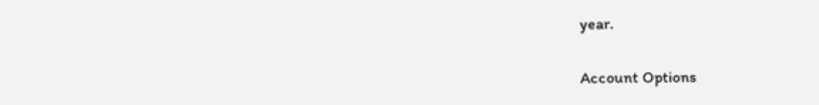year.

Account Options